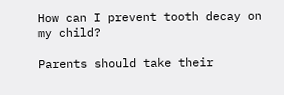How can I prevent tooth decay on my child?

Parents should take their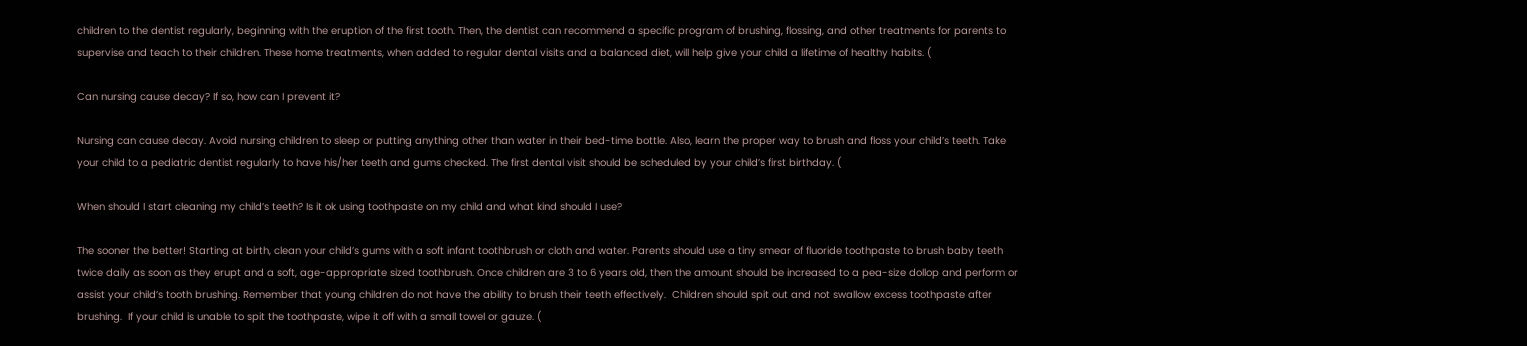children to the dentist regularly, beginning with the eruption of the first tooth. Then, the dentist can recommend a specific program of brushing, flossing, and other treatments for parents to supervise and teach to their children. These home treatments, when added to regular dental visits and a balanced diet, will help give your child a lifetime of healthy habits. (

Can nursing cause decay? If so, how can I prevent it?

Nursing can cause decay. Avoid nursing children to sleep or putting anything other than water in their bed-time bottle. Also, learn the proper way to brush and floss your child’s teeth. Take your child to a pediatric dentist regularly to have his/her teeth and gums checked. The first dental visit should be scheduled by your child’s first birthday. (

When should I start cleaning my child’s teeth? Is it ok using toothpaste on my child and what kind should I use?

The sooner the better! Starting at birth, clean your child’s gums with a soft infant toothbrush or cloth and water. Parents should use a tiny smear of fluoride toothpaste to brush baby teeth twice daily as soon as they erupt and a soft, age-appropriate sized toothbrush. Once children are 3 to 6 years old, then the amount should be increased to a pea-size dollop and perform or assist your child’s tooth brushing. Remember that young children do not have the ability to brush their teeth effectively.  Children should spit out and not swallow excess toothpaste after brushing.  If your child is unable to spit the toothpaste, wipe it off with a small towel or gauze. (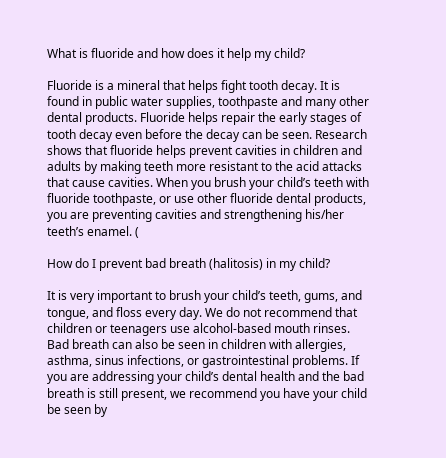What is fluoride and how does it help my child?

Fluoride is a mineral that helps fight tooth decay. It is found in public water supplies, toothpaste and many other dental products. Fluoride helps repair the early stages of tooth decay even before the decay can be seen. Research shows that fluoride helps prevent cavities in children and adults by making teeth more resistant to the acid attacks that cause cavities. When you brush your child’s teeth with fluoride toothpaste, or use other fluoride dental products, you are preventing cavities and strengthening his/her teeth’s enamel. (

How do I prevent bad breath (halitosis) in my child?

It is very important to brush your child’s teeth, gums, and tongue, and floss every day. We do not recommend that children or teenagers use alcohol-based mouth rinses. Bad breath can also be seen in children with allergies, asthma, sinus infections, or gastrointestinal problems. If you are addressing your child’s dental health and the bad breath is still present, we recommend you have your child be seen by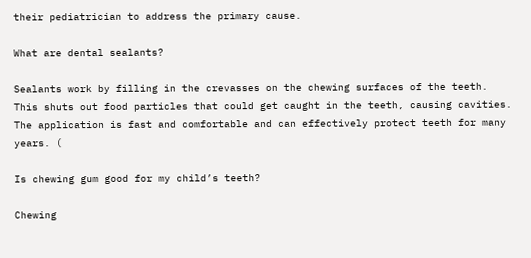their pediatrician to address the primary cause.

What are dental sealants?

Sealants work by filling in the crevasses on the chewing surfaces of the teeth. This shuts out food particles that could get caught in the teeth, causing cavities. The application is fast and comfortable and can effectively protect teeth for many years. (

Is chewing gum good for my child’s teeth?

Chewing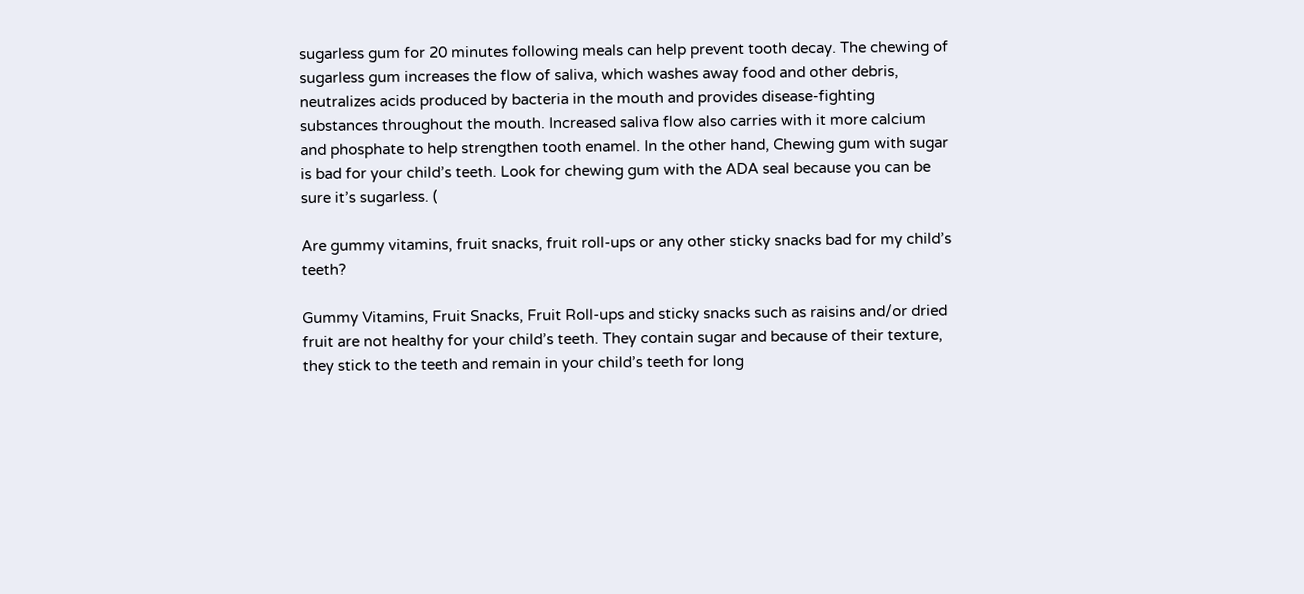sugarless gum for 20 minutes following meals can help prevent tooth decay. The chewing of sugarless gum increases the flow of saliva, which washes away food and other debris, neutralizes acids produced by bacteria in the mouth and provides disease-fighting substances throughout the mouth. Increased saliva flow also carries with it more calcium and phosphate to help strengthen tooth enamel. In the other hand, Chewing gum with sugar is bad for your child’s teeth. Look for chewing gum with the ADA seal because you can be sure it’s sugarless. (

Are gummy vitamins, fruit snacks, fruit roll-ups or any other sticky snacks bad for my child’s teeth?

Gummy Vitamins, Fruit Snacks, Fruit Roll-ups and sticky snacks such as raisins and/or dried fruit are not healthy for your child’s teeth. They contain sugar and because of their texture, they stick to the teeth and remain in your child’s teeth for long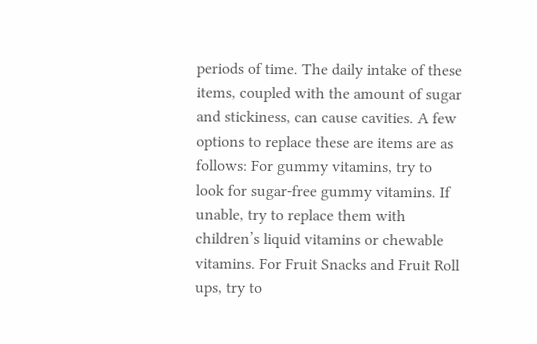periods of time. The daily intake of these items, coupled with the amount of sugar and stickiness, can cause cavities. A few options to replace these are items are as follows: For gummy vitamins, try to look for sugar-free gummy vitamins. If unable, try to replace them with children’s liquid vitamins or chewable vitamins. For Fruit Snacks and Fruit Roll ups, try to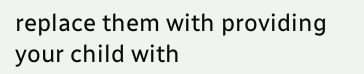replace them with providing your child with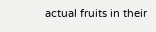actual fruits in their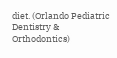diet. (Orlando Pediatric Dentistry & Orthodontics)